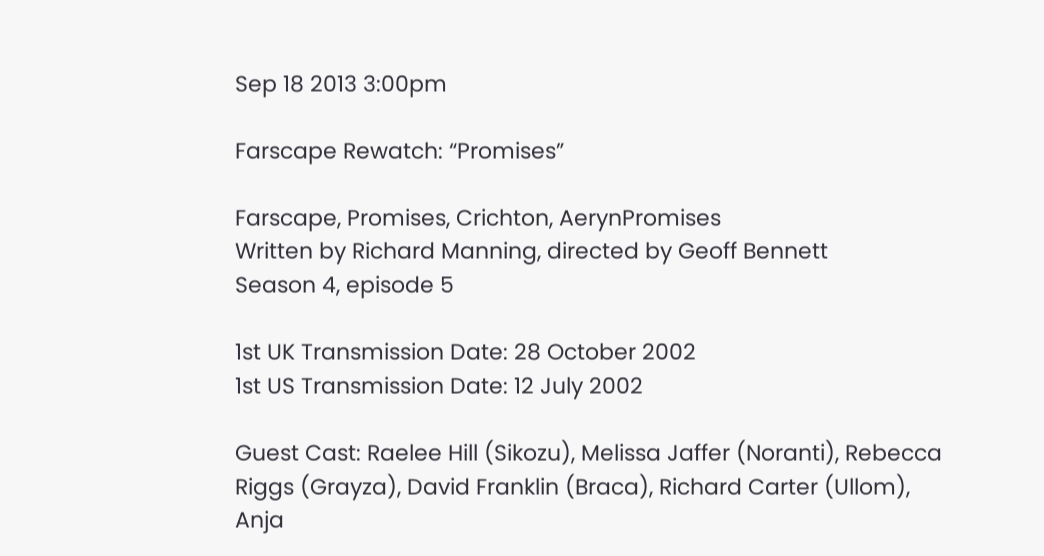Sep 18 2013 3:00pm

Farscape Rewatch: “Promises”

Farscape, Promises, Crichton, AerynPromises
Written by Richard Manning, directed by Geoff Bennett
Season 4, episode 5

1st UK Transmission Date: 28 October 2002
1st US Transmission Date: 12 July 2002

Guest Cast: Raelee Hill (Sikozu), Melissa Jaffer (Noranti), Rebecca Riggs (Grayza), David Franklin (Braca), Richard Carter (Ullom), Anja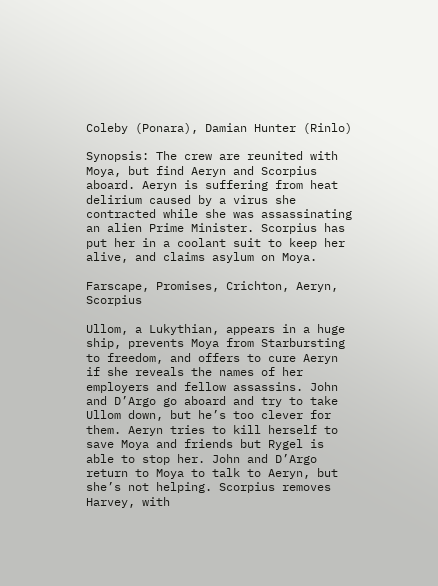Coleby (Ponara), Damian Hunter (Rinlo)

Synopsis: The crew are reunited with Moya, but find Aeryn and Scorpius aboard. Aeryn is suffering from heat delirium caused by a virus she contracted while she was assassinating an alien Prime Minister. Scorpius has put her in a coolant suit to keep her alive, and claims asylum on Moya.

Farscape, Promises, Crichton, Aeryn, Scorpius

Ullom, a Lukythian, appears in a huge ship, prevents Moya from Starbursting to freedom, and offers to cure Aeryn if she reveals the names of her employers and fellow assassins. John and D’Argo go aboard and try to take Ullom down, but he’s too clever for them. Aeryn tries to kill herself to save Moya and friends but Rygel is able to stop her. John and D’Argo return to Moya to talk to Aeryn, but she’s not helping. Scorpius removes Harvey, with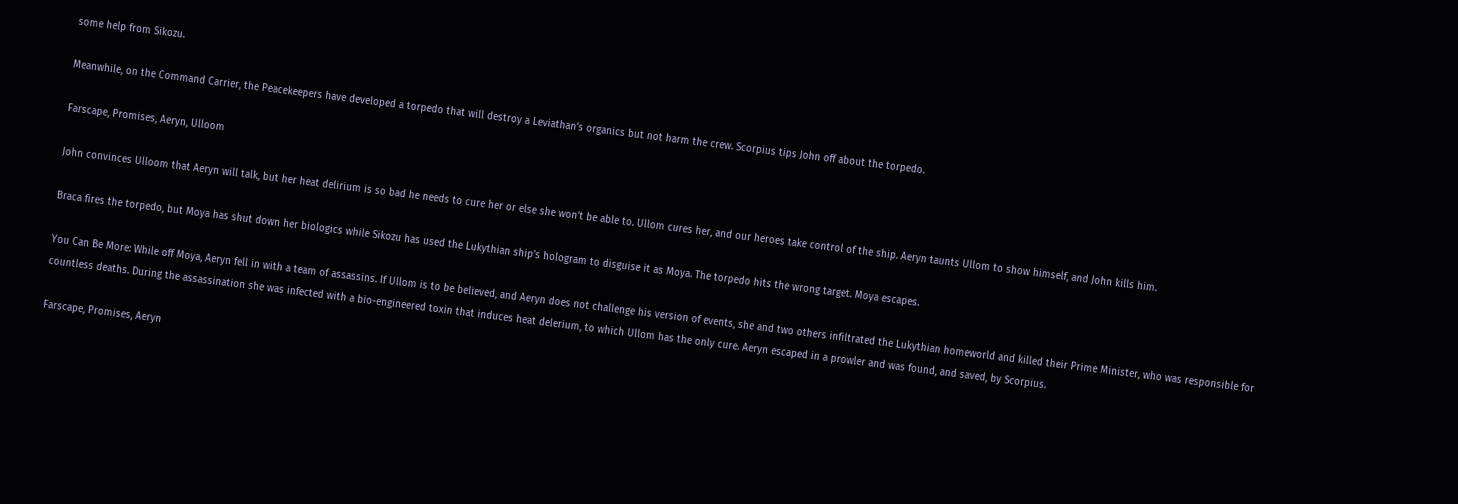some help from Sikozu.

Meanwhile, on the Command Carrier, the Peacekeepers have developed a torpedo that will destroy a Leviathan’s organics but not harm the crew. Scorpius tips John off about the torpedo.

Farscape, Promises, Aeryn, Ulloom

John convinces Ulloom that Aeryn will talk, but her heat delirium is so bad he needs to cure her or else she won’t be able to. Ullom cures her, and our heroes take control of the ship. Aeryn taunts Ullom to show himself, and John kills him.

Braca fires the torpedo, but Moya has shut down her biologics while Sikozu has used the Lukythian ship’s hologram to disguise it as Moya. The torpedo hits the wrong target. Moya escapes.

You Can Be More: While off Moya, Aeryn fell in with a team of assassins. If Ullom is to be believed, and Aeryn does not challenge his version of events, she and two others infiltrated the Lukythian homeworld and killed their Prime Minister, who was responsible for countless deaths. During the assassination she was infected with a bio-engineered toxin that induces heat delerium, to which Ullom has the only cure. Aeryn escaped in a prowler and was found, and saved, by Scorpius.

Farscape, Promises, Aeryn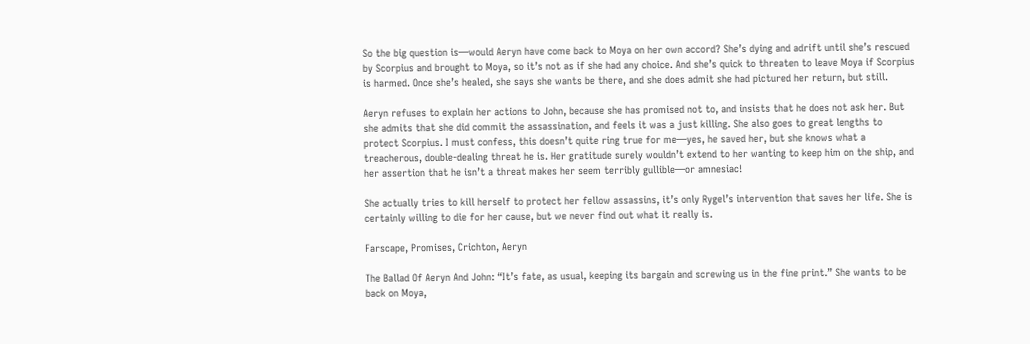So the big question is—would Aeryn have come back to Moya on her own accord? She’s dying and adrift until she’s rescued by Scorpius and brought to Moya, so it’s not as if she had any choice. And she’s quick to threaten to leave Moya if Scorpius is harmed. Once she’s healed, she says she wants be there, and she does admit she had pictured her return, but still.

Aeryn refuses to explain her actions to John, because she has promised not to, and insists that he does not ask her. But she admits that she did commit the assassination, and feels it was a just killing. She also goes to great lengths to protect Scorpius. I must confess, this doesn’t quite ring true for me—yes, he saved her, but she knows what a treacherous, double-dealing threat he is. Her gratitude surely wouldn’t extend to her wanting to keep him on the ship, and her assertion that he isn’t a threat makes her seem terribly gullible—or amnesiac!

She actually tries to kill herself to protect her fellow assassins, it’s only Rygel’s intervention that saves her life. She is certainly willing to die for her cause, but we never find out what it really is.

Farscape, Promises, Crichton, Aeryn

The Ballad Of Aeryn And John: “It’s fate, as usual, keeping its bargain and screwing us in the fine print.” She wants to be back on Moya,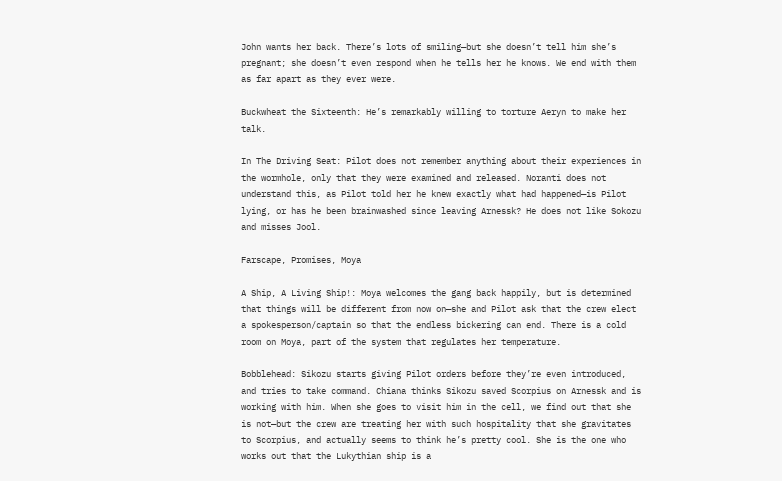John wants her back. There’s lots of smiling—but she doesn’t tell him she’s pregnant; she doesn’t even respond when he tells her he knows. We end with them as far apart as they ever were.

Buckwheat the Sixteenth: He’s remarkably willing to torture Aeryn to make her talk.

In The Driving Seat: Pilot does not remember anything about their experiences in the wormhole, only that they were examined and released. Noranti does not understand this, as Pilot told her he knew exactly what had happened—is Pilot lying, or has he been brainwashed since leaving Arnessk? He does not like Sokozu and misses Jool.

Farscape, Promises, Moya

A Ship, A Living Ship!: Moya welcomes the gang back happily, but is determined that things will be different from now on—she and Pilot ask that the crew elect a spokesperson/captain so that the endless bickering can end. There is a cold room on Moya, part of the system that regulates her temperature.

Bobblehead: Sikozu starts giving Pilot orders before they’re even introduced, and tries to take command. Chiana thinks Sikozu saved Scorpius on Arnessk and is working with him. When she goes to visit him in the cell, we find out that she is not—but the crew are treating her with such hospitality that she gravitates to Scorpius, and actually seems to think he’s pretty cool. She is the one who works out that the Lukythian ship is a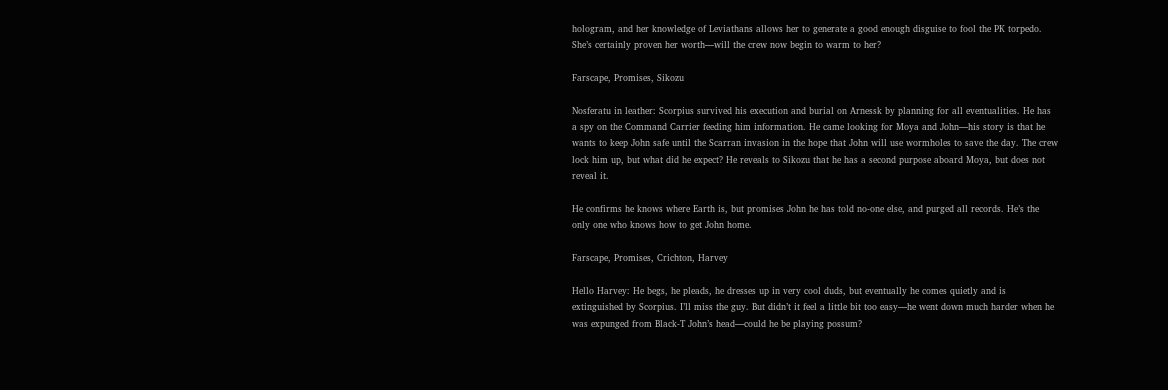hologram, and her knowledge of Leviathans allows her to generate a good enough disguise to fool the PK torpedo. She’s certainly proven her worth—will the crew now begin to warm to her?

Farscape, Promises, Sikozu

Nosferatu in leather: Scorpius survived his execution and burial on Arnessk by planning for all eventualities. He has a spy on the Command Carrier feeding him information. He came looking for Moya and John—his story is that he wants to keep John safe until the Scarran invasion in the hope that John will use wormholes to save the day. The crew lock him up, but what did he expect? He reveals to Sikozu that he has a second purpose aboard Moya, but does not reveal it.

He confirms he knows where Earth is, but promises John he has told no-one else, and purged all records. He’s the only one who knows how to get John home.

Farscape, Promises, Crichton, Harvey

Hello Harvey: He begs, he pleads, he dresses up in very cool duds, but eventually he comes quietly and is extinguished by Scorpius. I’ll miss the guy. But didn’t it feel a little bit too easy—he went down much harder when he was expunged from Black-T John’s head—could he be playing possum?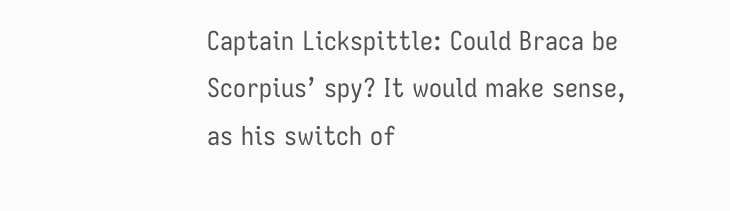Captain Lickspittle: Could Braca be Scorpius’ spy? It would make sense, as his switch of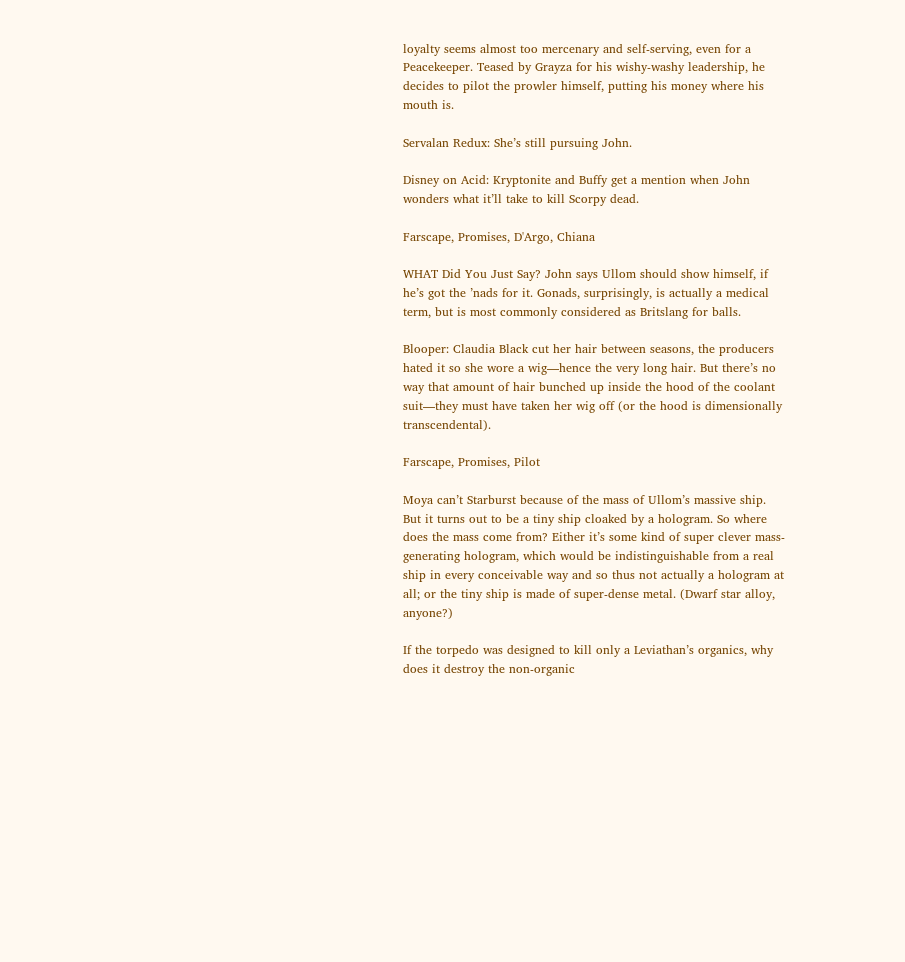loyalty seems almost too mercenary and self-serving, even for a Peacekeeper. Teased by Grayza for his wishy-washy leadership, he decides to pilot the prowler himself, putting his money where his mouth is.

Servalan Redux: She’s still pursuing John.

Disney on Acid: Kryptonite and Buffy get a mention when John wonders what it’ll take to kill Scorpy dead.

Farscape, Promises, D'Argo, Chiana

WHAT Did You Just Say? John says Ullom should show himself, if he’s got the ’nads for it. Gonads, surprisingly, is actually a medical term, but is most commonly considered as Britslang for balls.

Blooper: Claudia Black cut her hair between seasons, the producers hated it so she wore a wig—hence the very long hair. But there’s no way that amount of hair bunched up inside the hood of the coolant suit—they must have taken her wig off (or the hood is dimensionally transcendental).

Farscape, Promises, Pilot

Moya can’t Starburst because of the mass of Ullom’s massive ship. But it turns out to be a tiny ship cloaked by a hologram. So where does the mass come from? Either it’s some kind of super clever mass-generating hologram, which would be indistinguishable from a real ship in every conceivable way and so thus not actually a hologram at all; or the tiny ship is made of super-dense metal. (Dwarf star alloy, anyone?)

If the torpedo was designed to kill only a Leviathan’s organics, why does it destroy the non-organic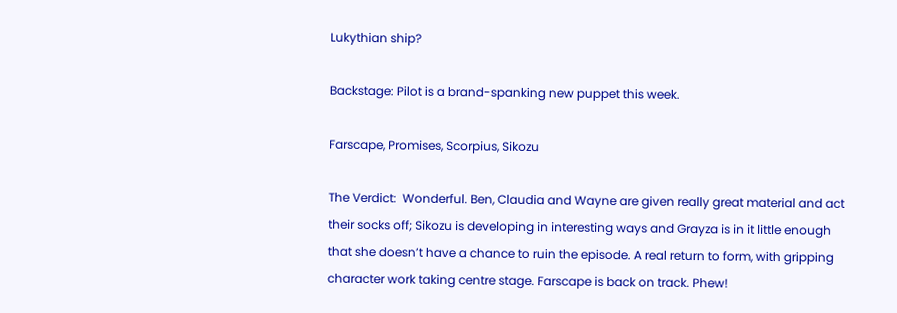Lukythian ship?

Backstage: Pilot is a brand-spanking new puppet this week.

Farscape, Promises, Scorpius, Sikozu

The Verdict:  Wonderful. Ben, Claudia and Wayne are given really great material and act their socks off; Sikozu is developing in interesting ways and Grayza is in it little enough that she doesn’t have a chance to ruin the episode. A real return to form, with gripping character work taking centre stage. Farscape is back on track. Phew!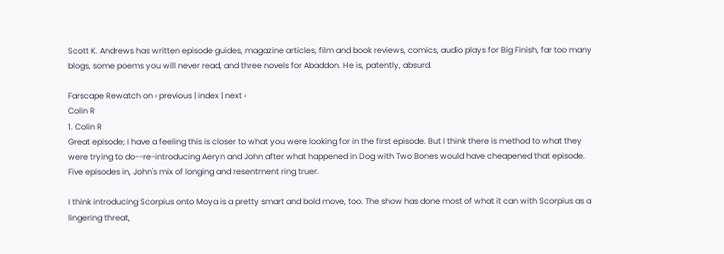Scott K. Andrews has written episode guides, magazine articles, film and book reviews, comics, audio plays for Big Finish, far too many blogs, some poems you will never read, and three novels for Abaddon. He is, patently, absurd.

Farscape Rewatch on ‹ previous | index | next ›
Colin R
1. Colin R
Great episode; I have a feeling this is closer to what you were looking for in the first episode. But I think there is method to what they were trying to do--re-introducing Aeryn and John after what happened in Dog with Two Bones would have cheapened that episode. Five episodes in, John's mix of longing and resentment ring truer.

I think introducing Scorpius onto Moya is a pretty smart and bold move, too. The show has done most of what it can with Scorpius as a lingering threat,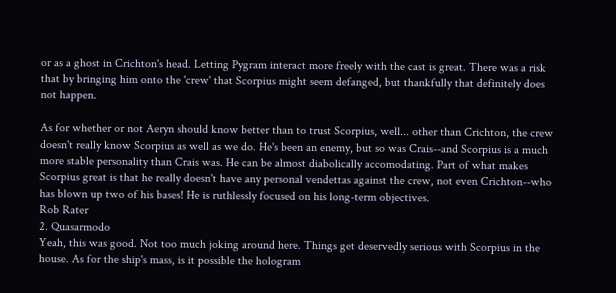or as a ghost in Crichton's head. Letting Pygram interact more freely with the cast is great. There was a risk that by bringing him onto the 'crew' that Scorpius might seem defanged, but thankfully that definitely does not happen.

As for whether or not Aeryn should know better than to trust Scorpius, well... other than Crichton, the crew doesn't really know Scorpius as well as we do. He's been an enemy, but so was Crais--and Scorpius is a much more stable personality than Crais was. He can be almost diabolically accomodating. Part of what makes Scorpius great is that he really doesn't have any personal vendettas against the crew, not even Crichton--who has blown up two of his bases! He is ruthlessly focused on his long-term objectives.
Rob Rater
2. Quasarmodo
Yeah, this was good. Not too much joking around here. Things get deservedly serious with Scorpius in the house. As for the ship's mass, is it possible the hologram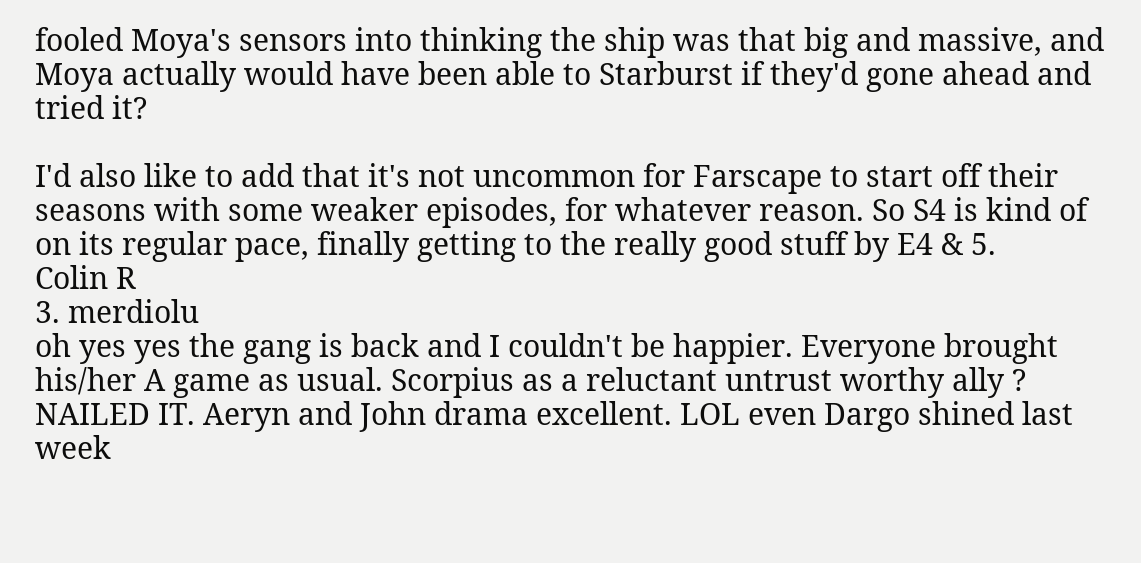fooled Moya's sensors into thinking the ship was that big and massive, and Moya actually would have been able to Starburst if they'd gone ahead and tried it?

I'd also like to add that it's not uncommon for Farscape to start off their seasons with some weaker episodes, for whatever reason. So S4 is kind of on its regular pace, finally getting to the really good stuff by E4 & 5.
Colin R
3. merdiolu
oh yes yes the gang is back and I couldn't be happier. Everyone brought his/her A game as usual. Scorpius as a reluctant untrust worthy ally ? NAILED IT. Aeryn and John drama excellent. LOL even Dargo shined last week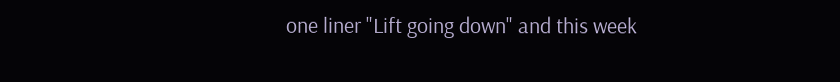one liner "Lift going down" and this week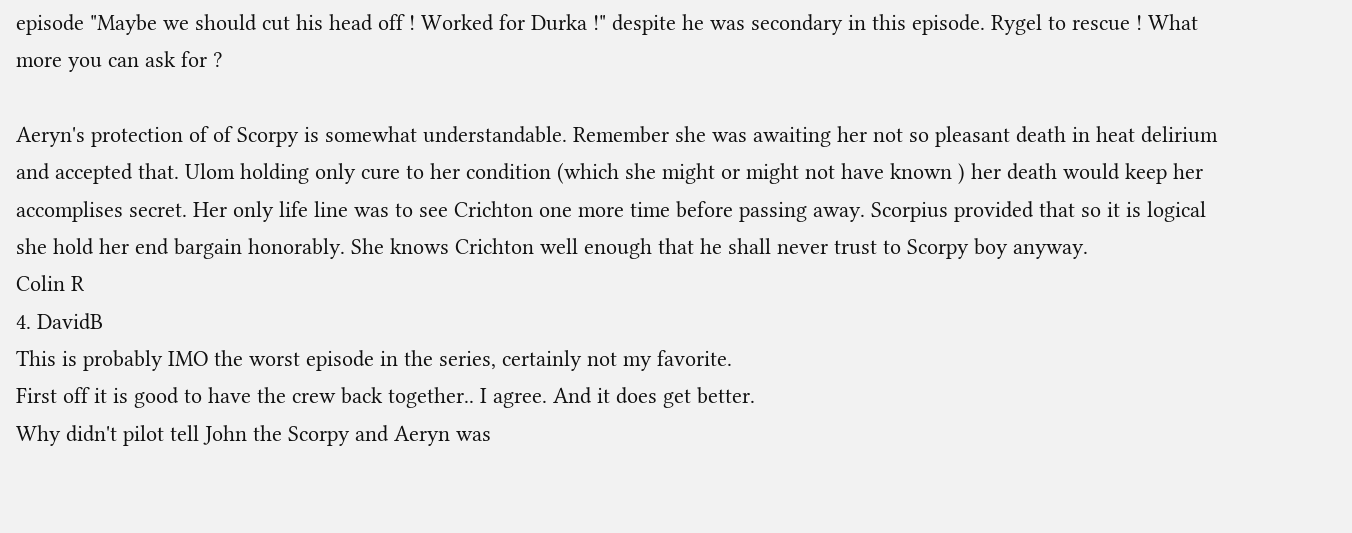episode "Maybe we should cut his head off ! Worked for Durka !" despite he was secondary in this episode. Rygel to rescue ! What more you can ask for ?

Aeryn's protection of of Scorpy is somewhat understandable. Remember she was awaiting her not so pleasant death in heat delirium and accepted that. Ulom holding only cure to her condition (which she might or might not have known ) her death would keep her accomplises secret. Her only life line was to see Crichton one more time before passing away. Scorpius provided that so it is logical she hold her end bargain honorably. She knows Crichton well enough that he shall never trust to Scorpy boy anyway.
Colin R
4. DavidB
This is probably IMO the worst episode in the series, certainly not my favorite.
First off it is good to have the crew back together.. I agree. And it does get better.
Why didn't pilot tell John the Scorpy and Aeryn was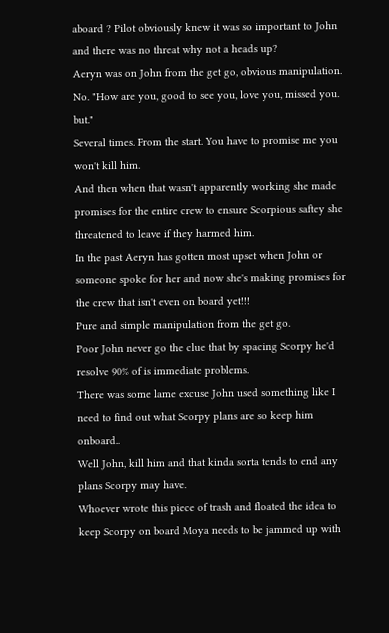aboard ? Pilot obviously knew it was so important to John and there was no threat why not a heads up?
Aeryn was on John from the get go, obvious manipulation. No. "How are you, good to see you, love you, missed you. but."
Several times. From the start. You have to promise me you won't kill him.
And then when that wasn't apparently working she made promises for the entire crew to ensure Scorpious saftey she threatened to leave if they harmed him.
In the past Aeryn has gotten most upset when John or someone spoke for her and now she's making promises for the crew that isn't even on board yet!!!
Pure and simple manipulation from the get go.
Poor John never go the clue that by spacing Scorpy he'd resolve 90% of is immediate problems.
There was some lame excuse John used something like I need to find out what Scorpy plans are so keep him onboard..
Well John, kill him and that kinda sorta tends to end any plans Scorpy may have.
Whoever wrote this piece of trash and floated the idea to keep Scorpy on board Moya needs to be jammed up with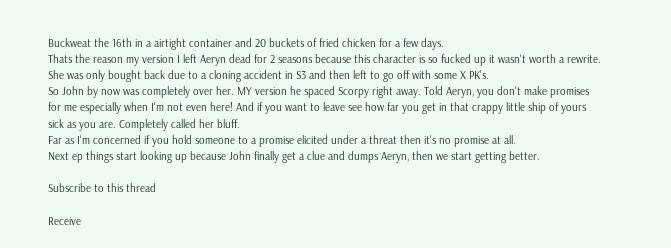Buckweat the 16th in a airtight container and 20 buckets of fried chicken for a few days.
Thats the reason my version I left Aeryn dead for 2 seasons because this character is so fucked up it wasn't worth a rewrite. She was only bought back due to a cloning accident in S3 and then left to go off with some X PK's.
So John by now was completely over her. MY version he spaced Scorpy right away. Told Aeryn, you don't make promises for me especially when I'm not even here! And if you want to leave see how far you get in that crappy little ship of yours sick as you are. Completely called her bluff.
Far as I'm concerned if you hold someone to a promise elicited under a threat then it's no promise at all.
Next ep things start looking up because John finally get a clue and dumps Aeryn, then we start getting better.

Subscribe to this thread

Receive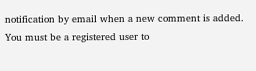notification by email when a new comment is added. You must be a registered user to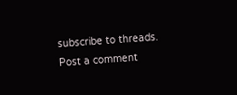subscribe to threads.
Post a comment